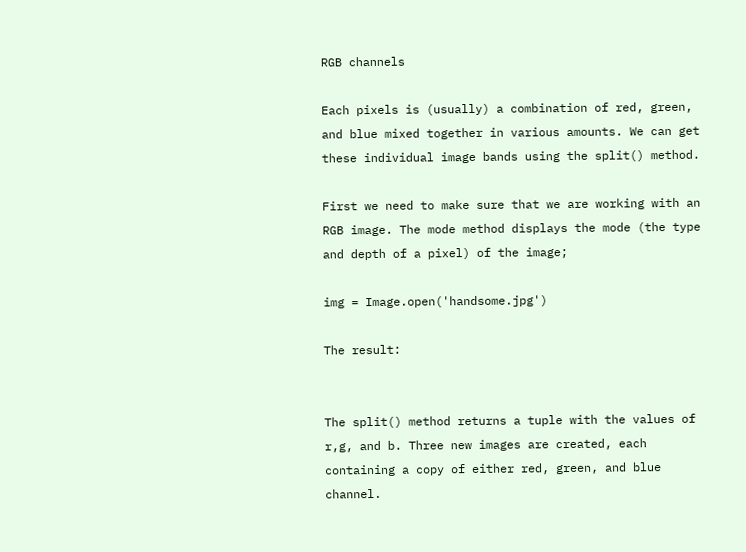RGB channels

Each pixels is (usually) a combination of red, green, and blue mixed together in various amounts. We can get these individual image bands using the split() method.

First we need to make sure that we are working with an RGB image. The mode method displays the mode (the type and depth of a pixel) of the image;

img = Image.open('handsome.jpg')

The result:


The split() method returns a tuple with the values of r,g, and b. Three new images are created, each containing a copy of either red, green, and blue channel.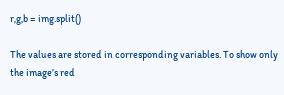r,g,b = img.split()

The values are stored in corresponding variables. To show only the image’s red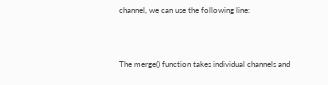channel, we can use the following line:


The merge() function takes individual channels and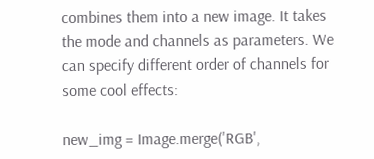combines them into a new image. It takes the mode and channels as parameters. We can specify different order of channels for some cool effects:

new_img = Image.merge('RGB',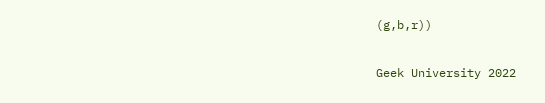(g,b,r))

Geek University 2022